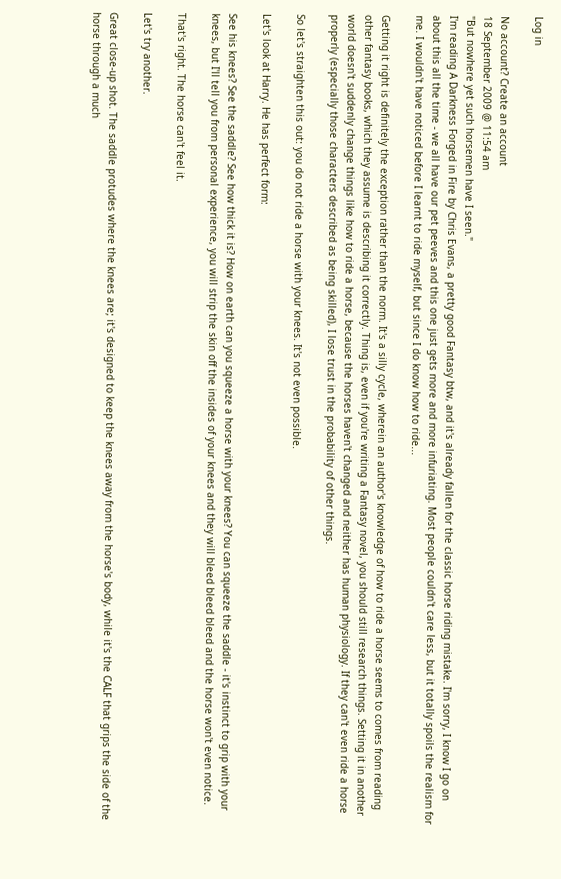Log in

No account? Create an account
18 September 2009 @ 11:54 am
"But nowhere yet such horsemen have I seen."
I'm reading A Darkness Forged in Fire by Chris Evans, a pretty good Fantasy btw, and it's already fallen for the classic horse riding mistake. I'm sorry, I know I go on about this all the time - we all have our pet peeves and this one just gets more and more infuriating. Most people couldn't care less, but it totally spoils the realism for me. I wouldn't have noticed before I learnt to ride myself, but since I do know how to ride...

Getting it right is definitely the exception rather than the norm. It's a silly cycle, wherein an author's knowledge of how to ride a horse seems to comes from reading other fantasy books, which they assume is describing it correctly. Thing is, even if you're writing a Fantasy novel, you should still research things. Setting it in another world doesn't suddenly change things like how to ride a horse, because the horses haven't changed and neither has human physiology. If they can't even ride a horse properly (especially those characters described as being skilled), I lose trust in the probability of other things.

So let's straighten this out: you do not ride a horse with your knees. It's not even possible.

Let's look at Harry. He has perfect form:

See his knees? See the saddle? See how thick it is? How on earth can you squeeze a horse with your knees? You can squeeze the saddle - it's instinct to grip with your knees, but I'll tell you from personal experience, you will strip the skin off the insides of your knees and they will bleed bleed bleed and the horse won't even notice.

That's right. The horse can't feel it.

Let's try another.

Great close-up shot. The saddle protudes where the knees are; it's designed to keep the knees away from the horse's body, while it's the CALF that grips the side of the horse through a much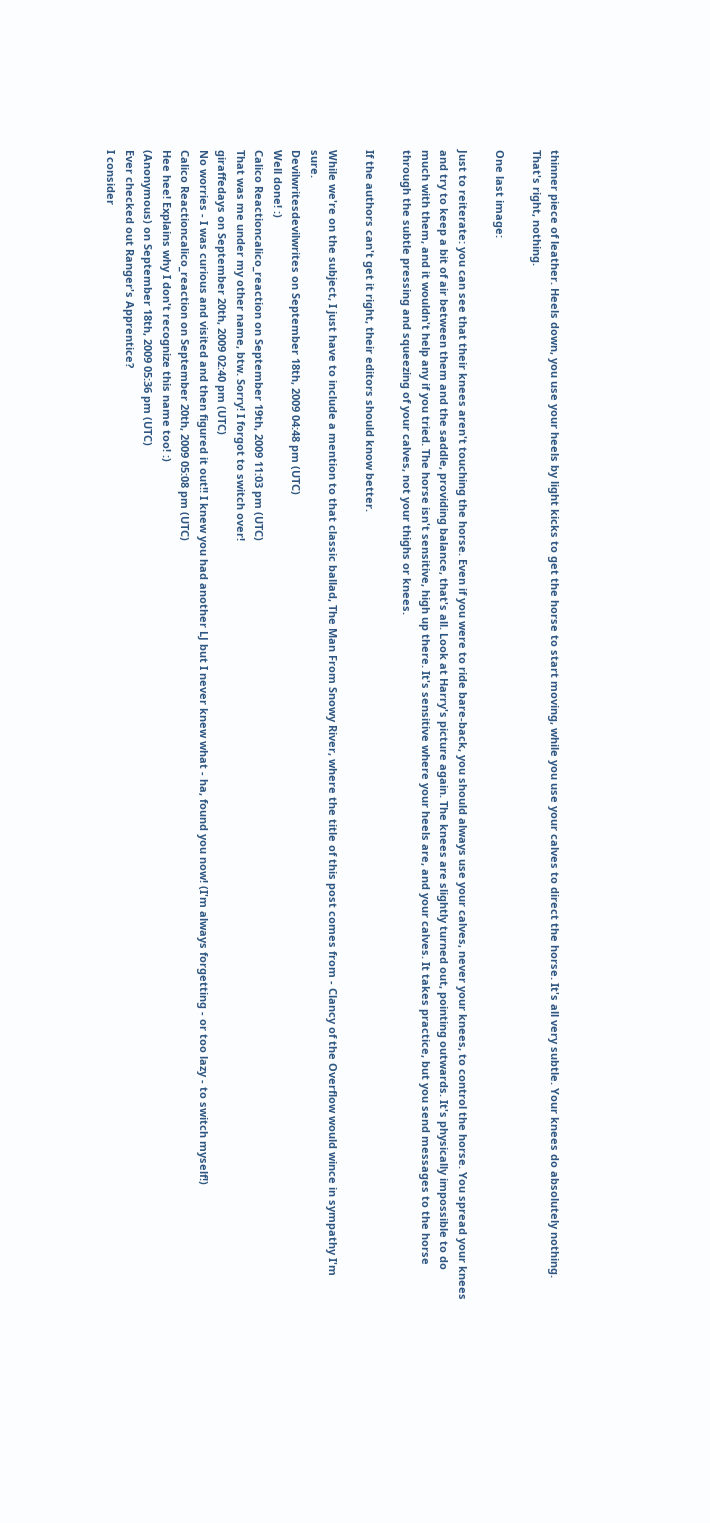thinner piece of leather. Heels down, you use your heels by light kicks to get the horse to start moving, while you use your calves to direct the horse. It's all very subtle. Your knees do absolutely nothing. That's right, nothing.

One last image:

Just to reiterate: you can see that their knees aren't touching the horse. Even if you were to ride bare-back, you should always use your calves, never your knees, to control the horse. You spread your knees and try to keep a bit of air between them and the saddle, providing balance, that's all. Look at Harry's picture again. The knees are slightly turned out, pointing outwards. It's physically impossible to do much with them, and it wouldn't help any if you tried. The horse isn't sensitive, high up there. It's sensitive where your heels are, and your calves. It takes practice, but you send messages to the horse through the subtle pressing and squeezing of your calves, not your thighs or knees.

If the authors can't get it right, their editors should know better.

While we're on the subject, I just have to include a mention to that classic ballad, The Man From Snowy River, where the title of this post comes from - Clancy of the Overflow would wince in sympathy I'm sure.
Devilwritesdevilwrites on September 18th, 2009 04:48 pm (UTC)
Well done! :)
Calico Reactioncalico_reaction on September 19th, 2009 11:03 pm (UTC)
That was me under my other name, btw. Sorry! I forgot to switch over!
giraffedays on September 20th, 2009 02:40 pm (UTC)
No worries - I was curious and visited and then figured it out!! I knew you had another LJ but I never knew what - ha, found you now! (I'm always forgetting - or too lazy - to switch myself!)
Calico Reactioncalico_reaction on September 20th, 2009 05:08 pm (UTC)
Hee hee! Explains why I don't recognize this name too! :)
(Anonymous) on September 18th, 2009 05:36 pm (UTC)
Ever checked out Ranger's Apprentice?
I consider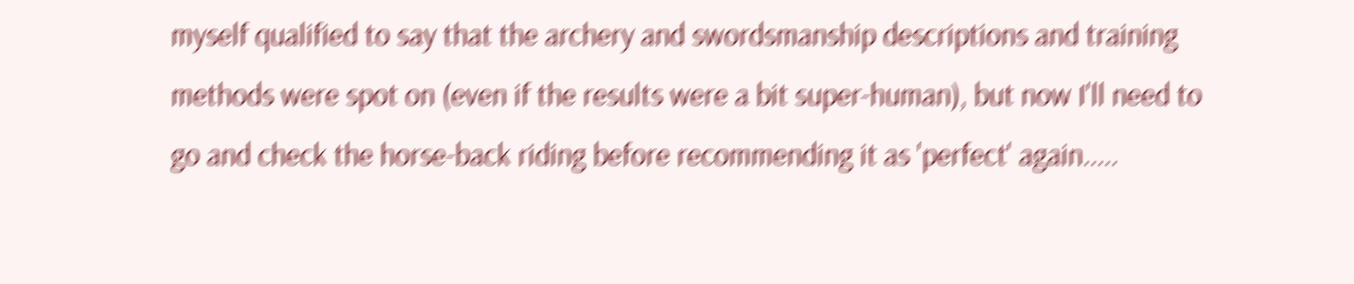myself qualified to say that the archery and swordsmanship descriptions and training methods were spot on (even if the results were a bit super-human), but now I'll need to go and check the horse-back riding before recommending it as 'perfect' again.....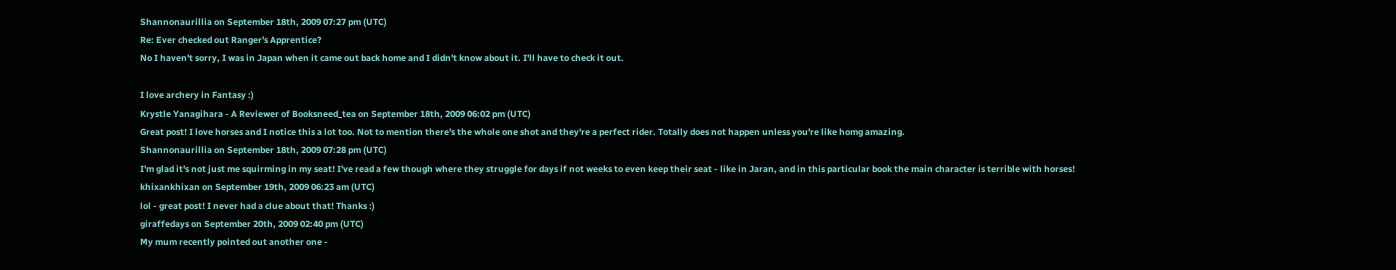Shannonaurillia on September 18th, 2009 07:27 pm (UTC)
Re: Ever checked out Ranger's Apprentice?
No I haven't sorry, I was in Japan when it came out back home and I didn't know about it. I'll have to check it out.

I love archery in Fantasy :)
Krystle Yanagihara - A Reviewer of Booksneed_tea on September 18th, 2009 06:02 pm (UTC)
Great post! I love horses and I notice this a lot too. Not to mention there's the whole one shot and they're a perfect rider. Totally does not happen unless you're like homg amazing.
Shannonaurillia on September 18th, 2009 07:28 pm (UTC)
I'm glad it's not just me squirming in my seat! I've read a few though where they struggle for days if not weeks to even keep their seat - like in Jaran, and in this particular book the main character is terrible with horses!
khixankhixan on September 19th, 2009 06:23 am (UTC)
lol - great post! I never had a clue about that! Thanks :)
giraffedays on September 20th, 2009 02:40 pm (UTC)
My mum recently pointed out another one -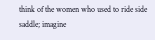think of the women who used to ride side saddle; imagine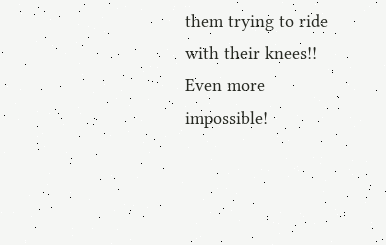them trying to ride with their knees!! Even more impossible!